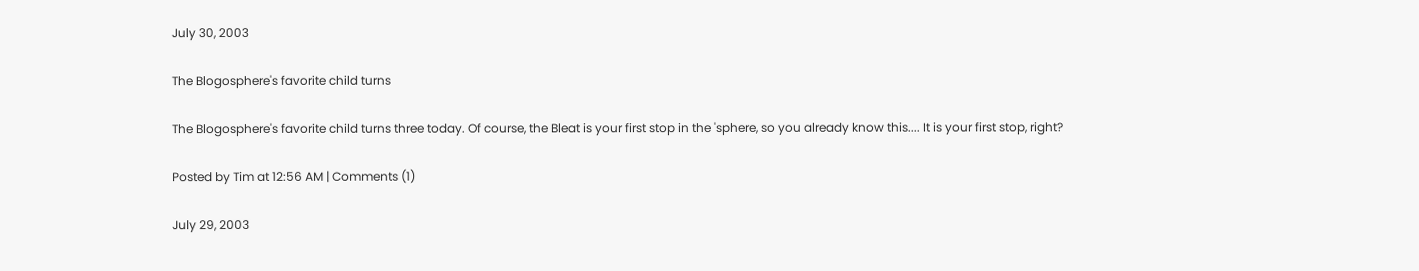July 30, 2003

The Blogosphere's favorite child turns

The Blogosphere's favorite child turns three today. Of course, the Bleat is your first stop in the 'sphere, so you already know this.... It is your first stop, right?

Posted by Tim at 12:56 AM | Comments (1)

July 29, 2003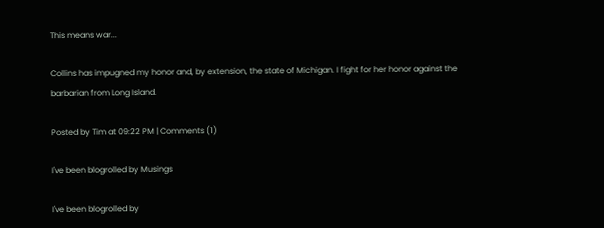This means war...

Collins has impugned my honor and, by extension, the state of Michigan. I fight for her honor against the barbarian from Long Island.

Posted by Tim at 09:22 PM | Comments (1)

I've been blogrolled by Musings

I've been blogrolled by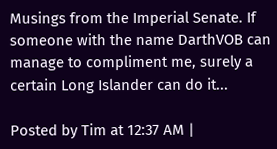Musings from the Imperial Senate. If someone with the name DarthVOB can manage to compliment me, surely a certain Long Islander can do it...

Posted by Tim at 12:37 AM |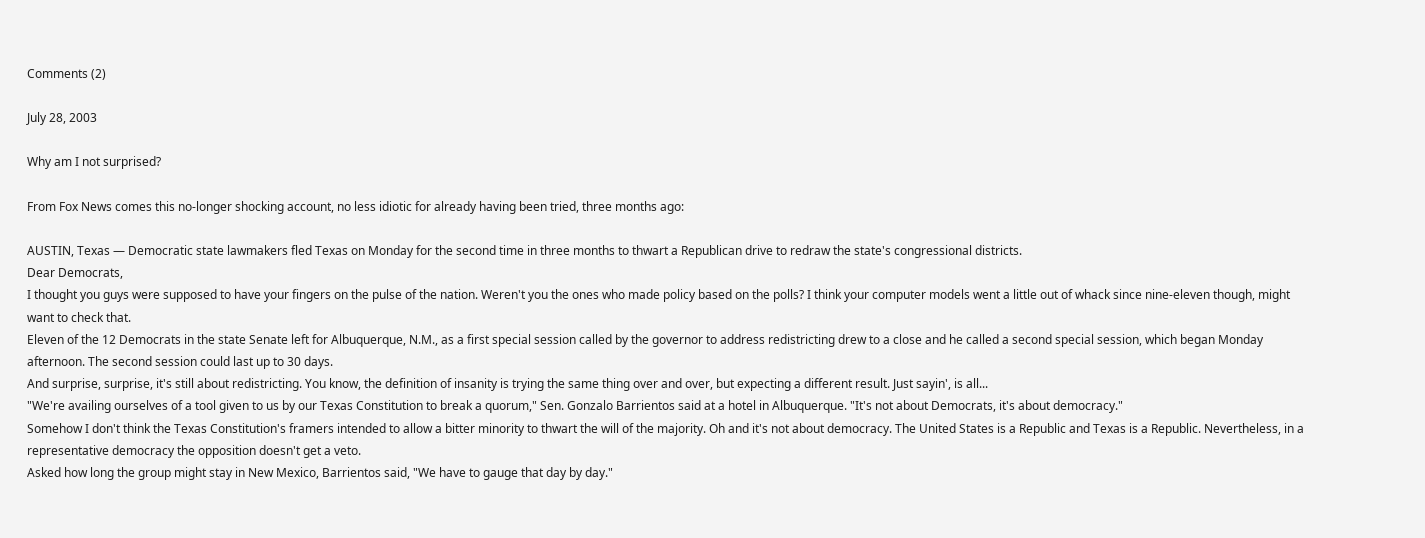Comments (2)

July 28, 2003

Why am I not surprised?

From Fox News comes this no-longer shocking account, no less idiotic for already having been tried, three months ago:

AUSTIN, Texas — Democratic state lawmakers fled Texas on Monday for the second time in three months to thwart a Republican drive to redraw the state's congressional districts.
Dear Democrats,
I thought you guys were supposed to have your fingers on the pulse of the nation. Weren't you the ones who made policy based on the polls? I think your computer models went a little out of whack since nine-eleven though, might want to check that.
Eleven of the 12 Democrats in the state Senate left for Albuquerque, N.M., as a first special session called by the governor to address redistricting drew to a close and he called a second special session, which began Monday afternoon. The second session could last up to 30 days.
And surprise, surprise, it's still about redistricting. You know, the definition of insanity is trying the same thing over and over, but expecting a different result. Just sayin', is all...
"We're availing ourselves of a tool given to us by our Texas Constitution to break a quorum," Sen. Gonzalo Barrientos said at a hotel in Albuquerque. "It's not about Democrats, it's about democracy."
Somehow I don't think the Texas Constitution's framers intended to allow a bitter minority to thwart the will of the majority. Oh and it's not about democracy. The United States is a Republic and Texas is a Republic. Nevertheless, in a representative democracy the opposition doesn't get a veto.
Asked how long the group might stay in New Mexico, Barrientos said, "We have to gauge that day by day."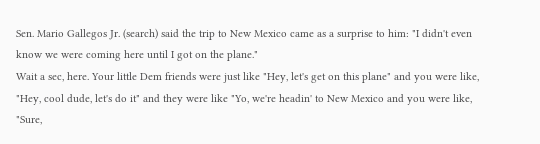Sen. Mario Gallegos Jr. (search) said the trip to New Mexico came as a surprise to him: "I didn't even know we were coming here until I got on the plane."
Wait a sec, here. Your little Dem friends were just like "Hey, let's get on this plane" and you were like, "Hey, cool dude, let's do it" and they were like "Yo, we're headin' to New Mexico and you were like, "Sure,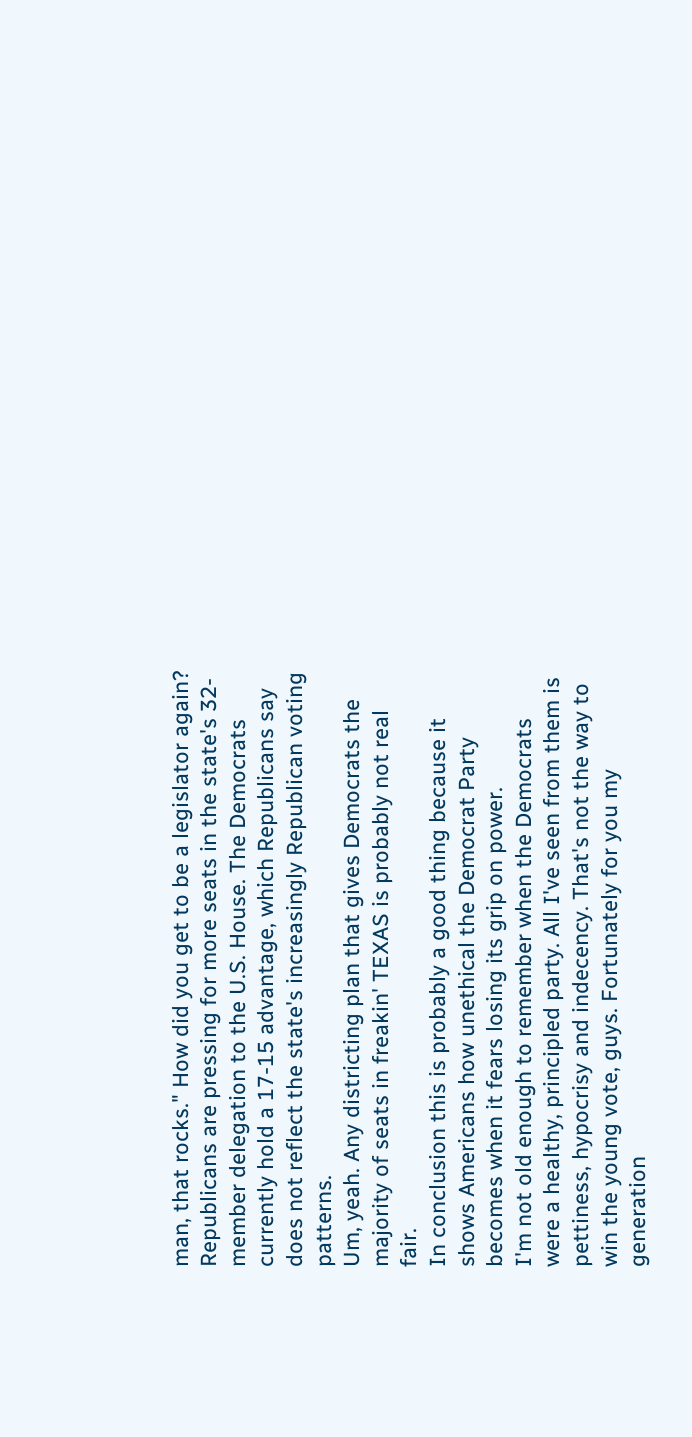man, that rocks." How did you get to be a legislator again?
Republicans are pressing for more seats in the state's 32-member delegation to the U.S. House. The Democrats currently hold a 17-15 advantage, which Republicans say does not reflect the state's increasingly Republican voting patterns.
Um, yeah. Any districting plan that gives Democrats the majority of seats in freakin' TEXAS is probably not real fair.
In conclusion this is probably a good thing because it shows Americans how unethical the Democrat Party becomes when it fears losing its grip on power.
I'm not old enough to remember when the Democrats were a healthy, principled party. All I've seen from them is pettiness, hypocrisy and indecency. That's not the way to win the young vote, guys. Fortunately for you my generation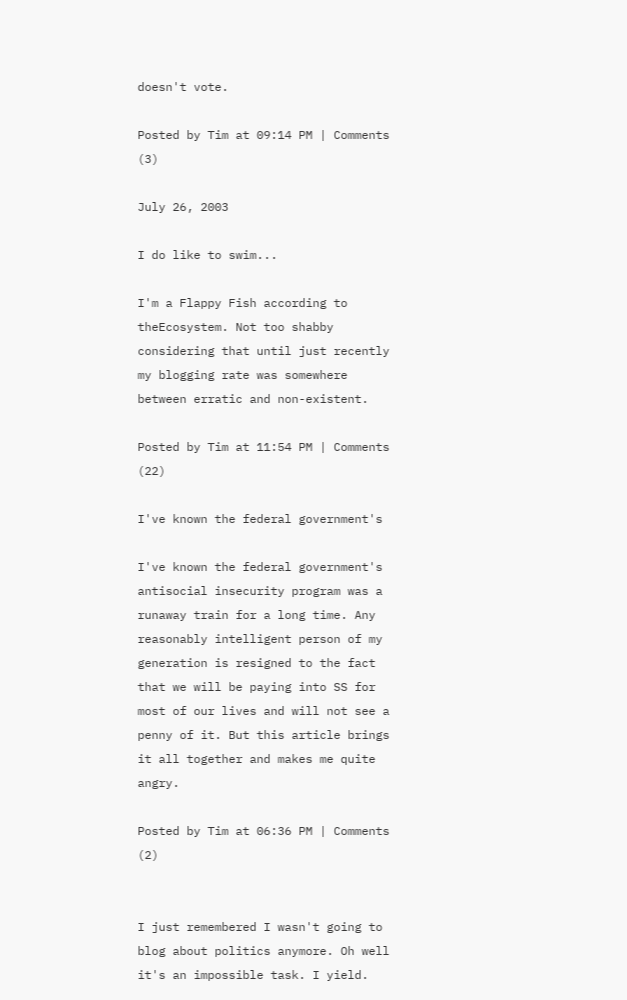doesn't vote.

Posted by Tim at 09:14 PM | Comments (3)

July 26, 2003

I do like to swim...

I'm a Flappy Fish according to theEcosystem. Not too shabby considering that until just recently my blogging rate was somewhere between erratic and non-existent.

Posted by Tim at 11:54 PM | Comments (22)

I've known the federal government's

I've known the federal government's antisocial insecurity program was a runaway train for a long time. Any reasonably intelligent person of my generation is resigned to the fact that we will be paying into SS for most of our lives and will not see a penny of it. But this article brings it all together and makes me quite angry.

Posted by Tim at 06:36 PM | Comments (2)


I just remembered I wasn't going to blog about politics anymore. Oh well it's an impossible task. I yield.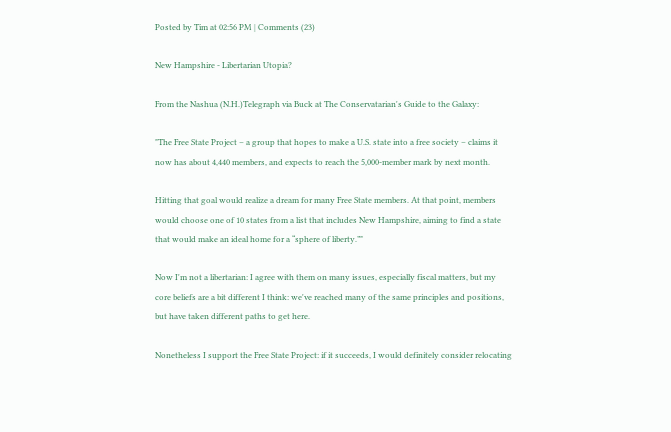Posted by Tim at 02:56 PM | Comments (23)

New Hampshire - Libertarian Utopia?

From the Nashua (N.H.)Telegraph via Buck at The Conservatarian's Guide to the Galaxy:

"The Free State Project – a group that hopes to make a U.S. state into a free society – claims it now has about 4,440 members, and expects to reach the 5,000-member mark by next month.

Hitting that goal would realize a dream for many Free State members. At that point, members would choose one of 10 states from a list that includes New Hampshire, aiming to find a state that would make an ideal home for a “sphere of liberty.”"

Now I'm not a libertarian: I agree with them on many issues, especially fiscal matters, but my core beliefs are a bit different I think: we've reached many of the same principles and positions, but have taken different paths to get here.

Nonetheless I support the Free State Project: if it succeeds, I would definitely consider relocating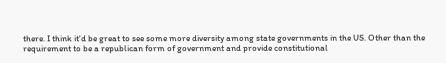there. I think it'd be great to see some more diversity among state governments in the US. Other than the requirement to be a republican form of government and provide constitutional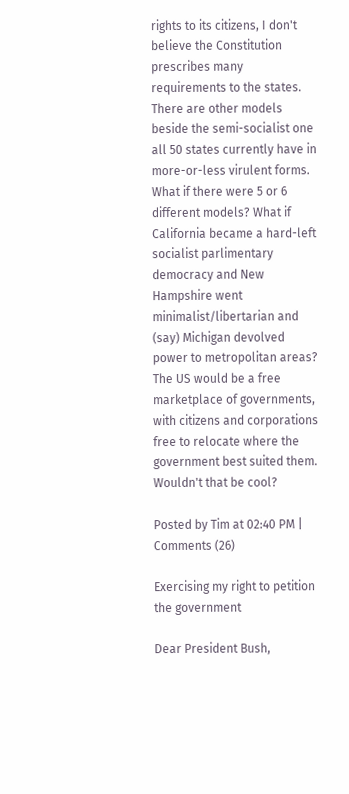rights to its citizens, I don't believe the Constitution prescribes many requirements to the states. There are other models beside the semi-socialist one all 50 states currently have in more-or-less virulent forms. What if there were 5 or 6 different models? What if California became a hard-left socialist parlimentary democracy and New Hampshire went minimalist/libertarian and (say) Michigan devolved power to metropolitan areas? The US would be a free marketplace of governments, with citizens and corporations free to relocate where the government best suited them. Wouldn't that be cool?

Posted by Tim at 02:40 PM | Comments (26)

Exercising my right to petition the government

Dear President Bush,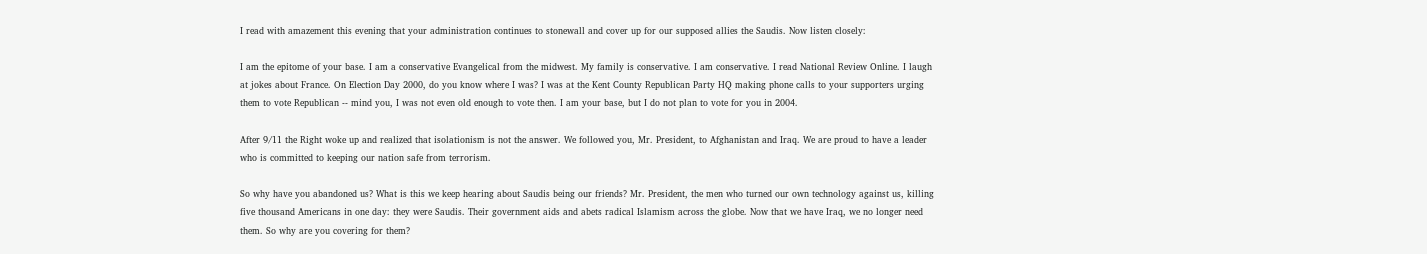I read with amazement this evening that your administration continues to stonewall and cover up for our supposed allies the Saudis. Now listen closely:

I am the epitome of your base. I am a conservative Evangelical from the midwest. My family is conservative. I am conservative. I read National Review Online. I laugh at jokes about France. On Election Day 2000, do you know where I was? I was at the Kent County Republican Party HQ making phone calls to your supporters urging them to vote Republican -- mind you, I was not even old enough to vote then. I am your base, but I do not plan to vote for you in 2004.

After 9/11 the Right woke up and realized that isolationism is not the answer. We followed you, Mr. President, to Afghanistan and Iraq. We are proud to have a leader who is committed to keeping our nation safe from terrorism.

So why have you abandoned us? What is this we keep hearing about Saudis being our friends? Mr. President, the men who turned our own technology against us, killing five thousand Americans in one day: they were Saudis. Their government aids and abets radical Islamism across the globe. Now that we have Iraq, we no longer need them. So why are you covering for them?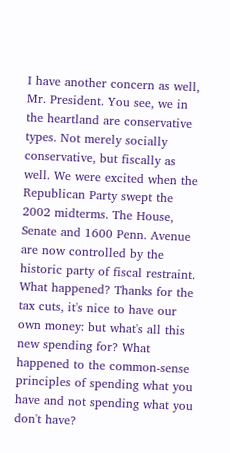I have another concern as well, Mr. President. You see, we in the heartland are conservative types. Not merely socially conservative, but fiscally as well. We were excited when the Republican Party swept the 2002 midterms. The House, Senate and 1600 Penn. Avenue are now controlled by the historic party of fiscal restraint. What happened? Thanks for the tax cuts, it's nice to have our own money: but what's all this new spending for? What happened to the common-sense principles of spending what you have and not spending what you don't have?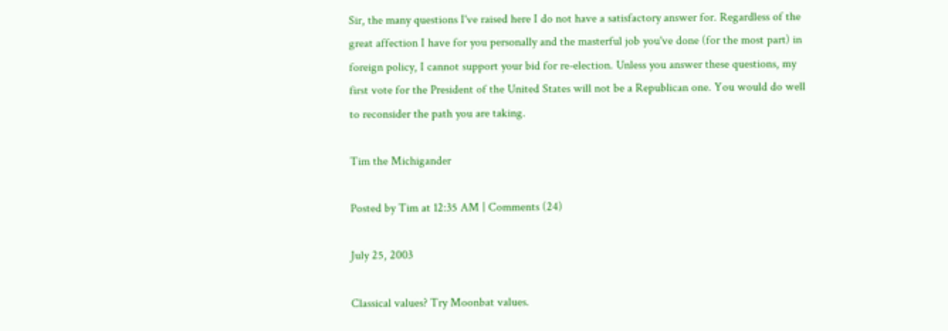Sir, the many questions I've raised here I do not have a satisfactory answer for. Regardless of the great affection I have for you personally and the masterful job you've done (for the most part) in foreign policy, I cannot support your bid for re-election. Unless you answer these questions, my first vote for the President of the United States will not be a Republican one. You would do well to reconsider the path you are taking.

Tim the Michigander

Posted by Tim at 12:35 AM | Comments (24)

July 25, 2003

Classical values? Try Moonbat values.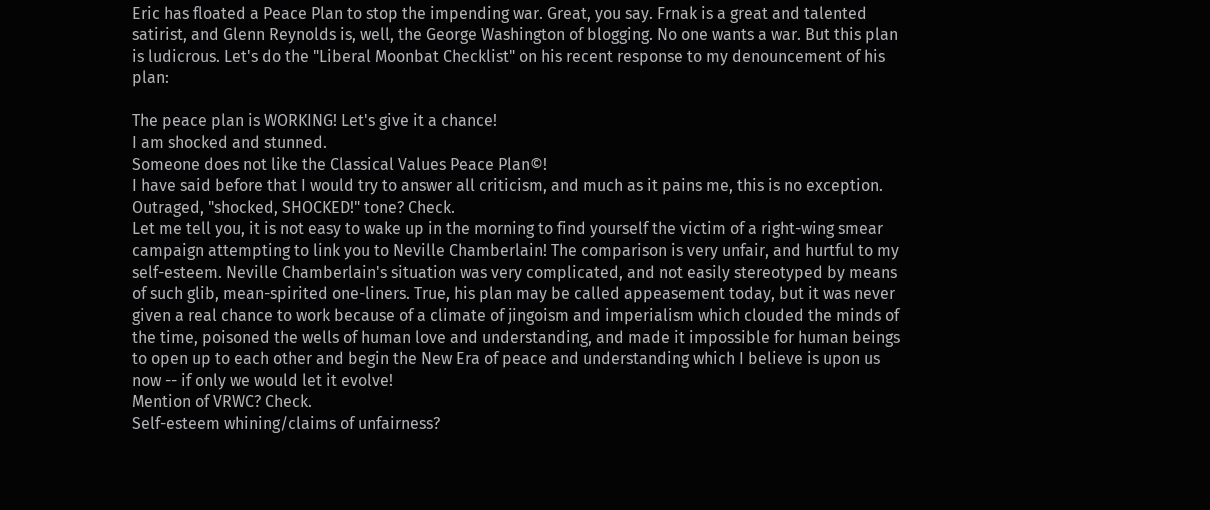Eric has floated a Peace Plan to stop the impending war. Great, you say. Frnak is a great and talented satirist, and Glenn Reynolds is, well, the George Washington of blogging. No one wants a war. But this plan is ludicrous. Let's do the "Liberal Moonbat Checklist" on his recent response to my denouncement of his plan:

The peace plan is WORKING! Let's give it a chance!
I am shocked and stunned.
Someone does not like the Classical Values Peace Plan©!
I have said before that I would try to answer all criticism, and much as it pains me, this is no exception.
Outraged, "shocked, SHOCKED!" tone? Check.
Let me tell you, it is not easy to wake up in the morning to find yourself the victim of a right-wing smear campaign attempting to link you to Neville Chamberlain! The comparison is very unfair, and hurtful to my self-esteem. Neville Chamberlain's situation was very complicated, and not easily stereotyped by means of such glib, mean-spirited one-liners. True, his plan may be called appeasement today, but it was never given a real chance to work because of a climate of jingoism and imperialism which clouded the minds of the time, poisoned the wells of human love and understanding, and made it impossible for human beings to open up to each other and begin the New Era of peace and understanding which I believe is upon us now -- if only we would let it evolve!
Mention of VRWC? Check.
Self-esteem whining/claims of unfairness?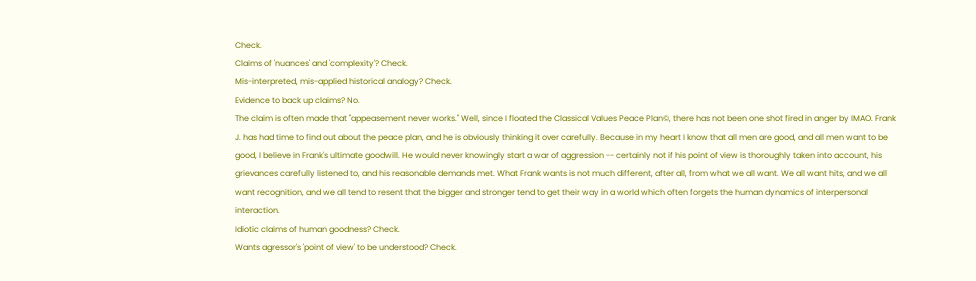Check.
Claims of 'nuances' and 'complexity'? Check.
Mis-interpreted, mis-applied historical analogy? Check.
Evidence to back up claims? No.
The claim is often made that "appeasement never works." Well, since I floated the Classical Values Peace Plan©, there has not been one shot fired in anger by IMAO. Frank J. has had time to find out about the peace plan, and he is obviously thinking it over carefully. Because in my heart I know that all men are good, and all men want to be good, I believe in Frank's ultimate goodwill. He would never knowingly start a war of aggression -- certainly not if his point of view is thoroughly taken into account, his grievances carefully listened to, and his reasonable demands met. What Frank wants is not much different, after all, from what we all want. We all want hits, and we all want recognition, and we all tend to resent that the bigger and stronger tend to get their way in a world which often forgets the human dynamics of interpersonal interaction.
Idiotic claims of human goodness? Check.
Wants agressor's 'point of view' to be understood? Check.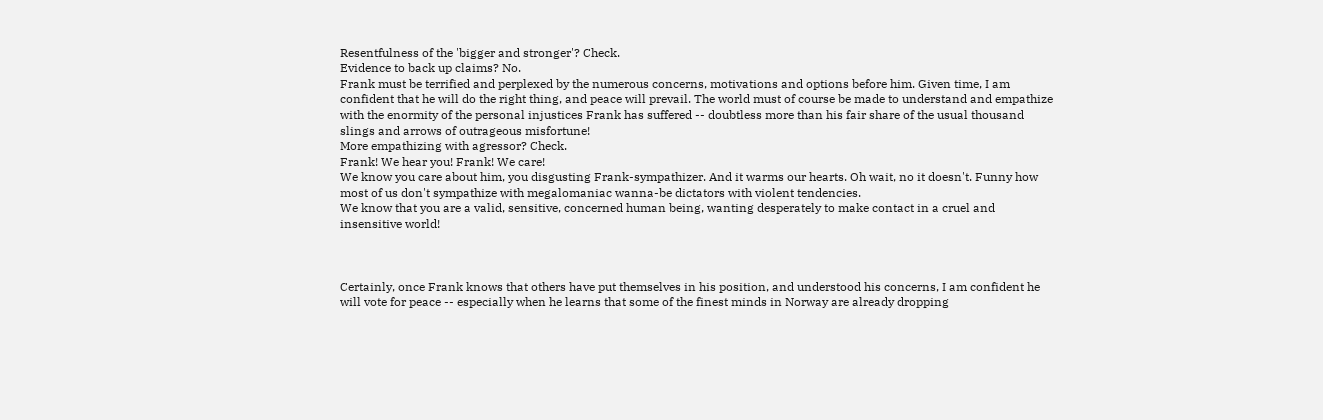Resentfulness of the 'bigger and stronger'? Check.
Evidence to back up claims? No.
Frank must be terrified and perplexed by the numerous concerns, motivations and options before him. Given time, I am confident that he will do the right thing, and peace will prevail. The world must of course be made to understand and empathize with the enormity of the personal injustices Frank has suffered -- doubtless more than his fair share of the usual thousand slings and arrows of outrageous misfortune!
More empathizing with agressor? Check.
Frank! We hear you! Frank! We care!
We know you care about him, you disgusting Frank-sympathizer. And it warms our hearts. Oh wait, no it doesn't. Funny how most of us don't sympathize with megalomaniac wanna-be dictators with violent tendencies.
We know that you are a valid, sensitive, concerned human being, wanting desperately to make contact in a cruel and insensitive world!



Certainly, once Frank knows that others have put themselves in his position, and understood his concerns, I am confident he will vote for peace -- especially when he learns that some of the finest minds in Norway are already dropping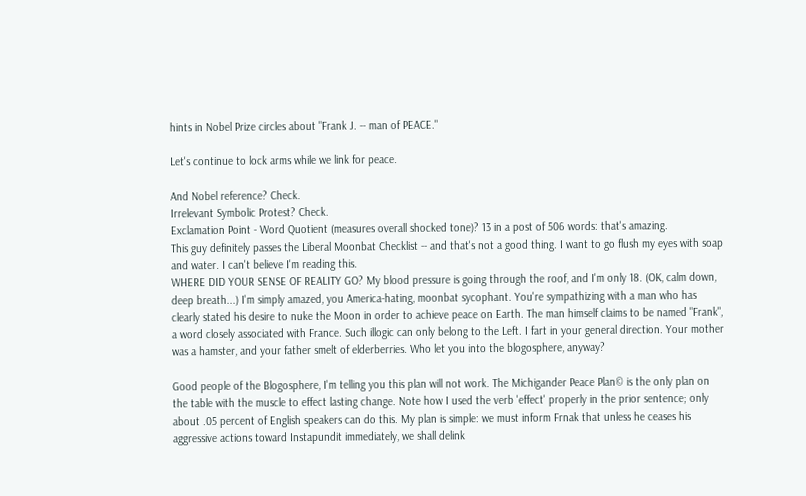hints in Nobel Prize circles about "Frank J. -- man of PEACE."

Let's continue to lock arms while we link for peace.

And Nobel reference? Check.
Irrelevant Symbolic Protest? Check.
Exclamation Point - Word Quotient (measures overall shocked tone)? 13 in a post of 506 words: that's amazing.
This guy definitely passes the Liberal Moonbat Checklist -- and that's not a good thing. I want to go flush my eyes with soap and water. I can't believe I'm reading this.
WHERE DID YOUR SENSE OF REALITY GO? My blood pressure is going through the roof, and I'm only 18. (OK, calm down, deep breath...) I'm simply amazed, you America-hating, moonbat sycophant. You're sympathizing with a man who has clearly stated his desire to nuke the Moon in order to achieve peace on Earth. The man himself claims to be named "Frank", a word closely associated with France. Such illogic can only belong to the Left. I fart in your general direction. Your mother was a hamster, and your father smelt of elderberries. Who let you into the blogosphere, anyway?

Good people of the Blogosphere, I'm telling you this plan will not work. The Michigander Peace Plan© is the only plan on the table with the muscle to effect lasting change. Note how I used the verb 'effect' properly in the prior sentence; only about .05 percent of English speakers can do this. My plan is simple: we must inform Frnak that unless he ceases his aggressive actions toward Instapundit immediately, we shall delink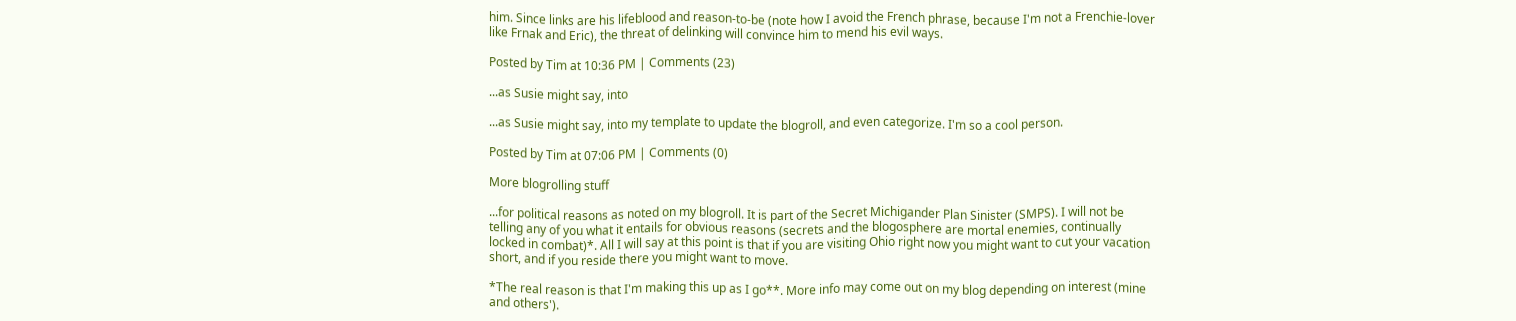him. Since links are his lifeblood and reason-to-be (note how I avoid the French phrase, because I'm not a Frenchie-lover like Frnak and Eric), the threat of delinking will convince him to mend his evil ways.

Posted by Tim at 10:36 PM | Comments (23)

...as Susie might say, into

...as Susie might say, into my template to update the blogroll, and even categorize. I'm so a cool person.

Posted by Tim at 07:06 PM | Comments (0)

More blogrolling stuff

...for political reasons as noted on my blogroll. It is part of the Secret Michigander Plan Sinister (SMPS). I will not be telling any of you what it entails for obvious reasons (secrets and the blogosphere are mortal enemies, continually locked in combat)*. All I will say at this point is that if you are visiting Ohio right now you might want to cut your vacation short, and if you reside there you might want to move.

*The real reason is that I'm making this up as I go**. More info may come out on my blog depending on interest (mine and others').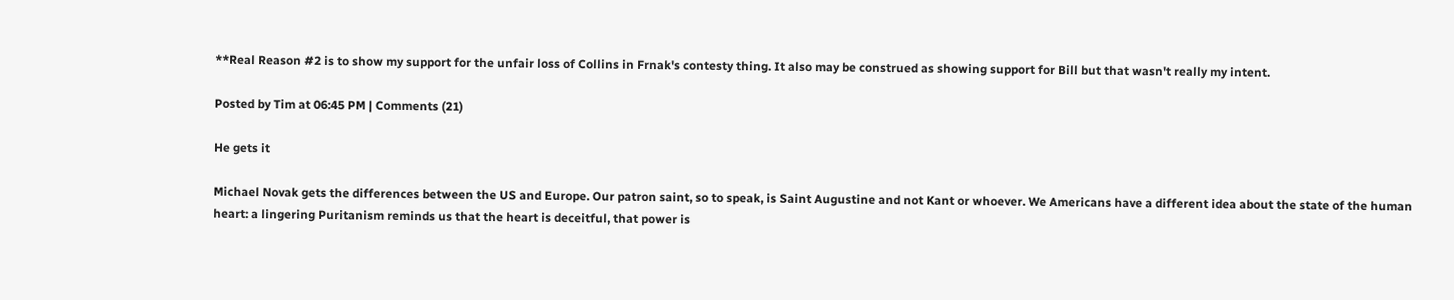**Real Reason #2 is to show my support for the unfair loss of Collins in Frnak's contesty thing. It also may be construed as showing support for Bill but that wasn't really my intent.

Posted by Tim at 06:45 PM | Comments (21)

He gets it

Michael Novak gets the differences between the US and Europe. Our patron saint, so to speak, is Saint Augustine and not Kant or whoever. We Americans have a different idea about the state of the human heart: a lingering Puritanism reminds us that the heart is deceitful, that power is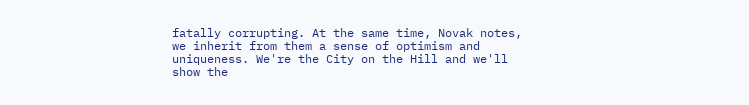fatally corrupting. At the same time, Novak notes, we inherit from them a sense of optimism and uniqueness. We're the City on the Hill and we'll show the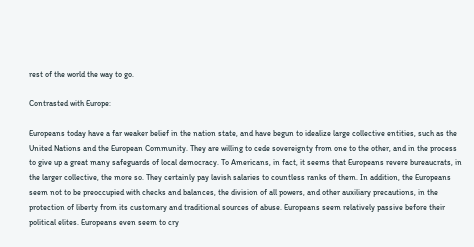rest of the world the way to go.

Contrasted with Europe:

Europeans today have a far weaker belief in the nation state, and have begun to idealize large collective entities, such as the United Nations and the European Community. They are willing to cede sovereignty from one to the other, and in the process to give up a great many safeguards of local democracy. To Americans, in fact, it seems that Europeans revere bureaucrats, in the larger collective, the more so. They certainly pay lavish salaries to countless ranks of them. In addition, the Europeans seem not to be preoccupied with checks and balances, the division of all powers, and other auxiliary precautions, in the protection of liberty from its customary and traditional sources of abuse. Europeans seem relatively passive before their political elites. Europeans even seem to cry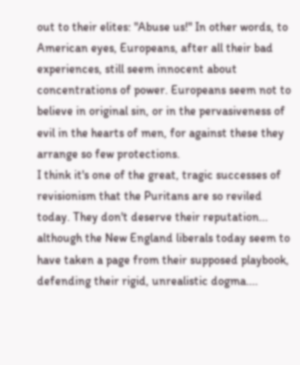out to their elites: "Abuse us!" In other words, to American eyes, Europeans, after all their bad experiences, still seem innocent about concentrations of power. Europeans seem not to believe in original sin, or in the pervasiveness of evil in the hearts of men, for against these they arrange so few protections.
I think it's one of the great, tragic successes of revisionism that the Puritans are so reviled today. They don't deserve their reputation... although the New England liberals today seem to have taken a page from their supposed playbook, defending their rigid, unrealistic dogma....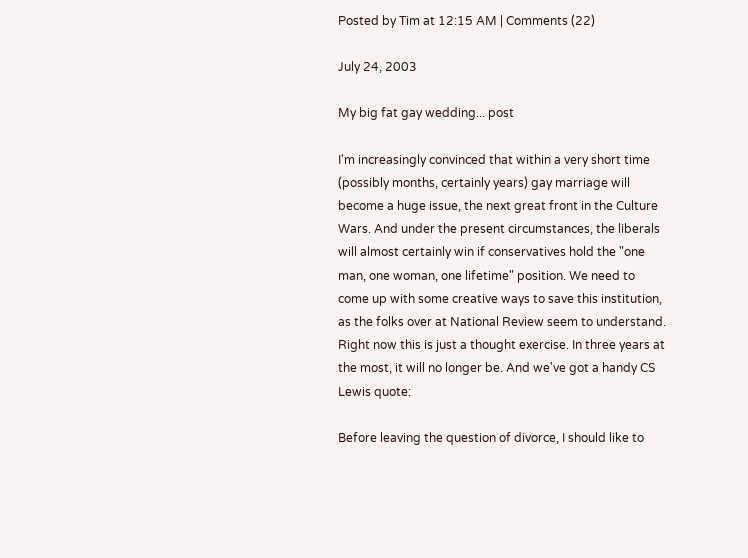Posted by Tim at 12:15 AM | Comments (22)

July 24, 2003

My big fat gay wedding... post

I'm increasingly convinced that within a very short time (possibly months, certainly years) gay marriage will become a huge issue, the next great front in the Culture Wars. And under the present circumstances, the liberals will almost certainly win if conservatives hold the "one man, one woman, one lifetime" position. We need to come up with some creative ways to save this institution, as the folks over at National Review seem to understand. Right now this is just a thought exercise. In three years at the most, it will no longer be. And we've got a handy CS Lewis quote:

Before leaving the question of divorce, I should like to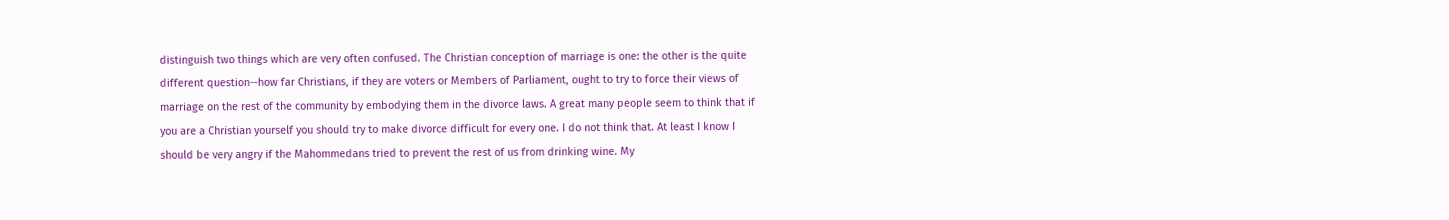distinguish two things which are very often confused. The Christian conception of marriage is one: the other is the quite different question--how far Christians, if they are voters or Members of Parliament, ought to try to force their views of marriage on the rest of the community by embodying them in the divorce laws. A great many people seem to think that if you are a Christian yourself you should try to make divorce difficult for every one. I do not think that. At least I know I should be very angry if the Mahommedans tried to prevent the rest of us from drinking wine. My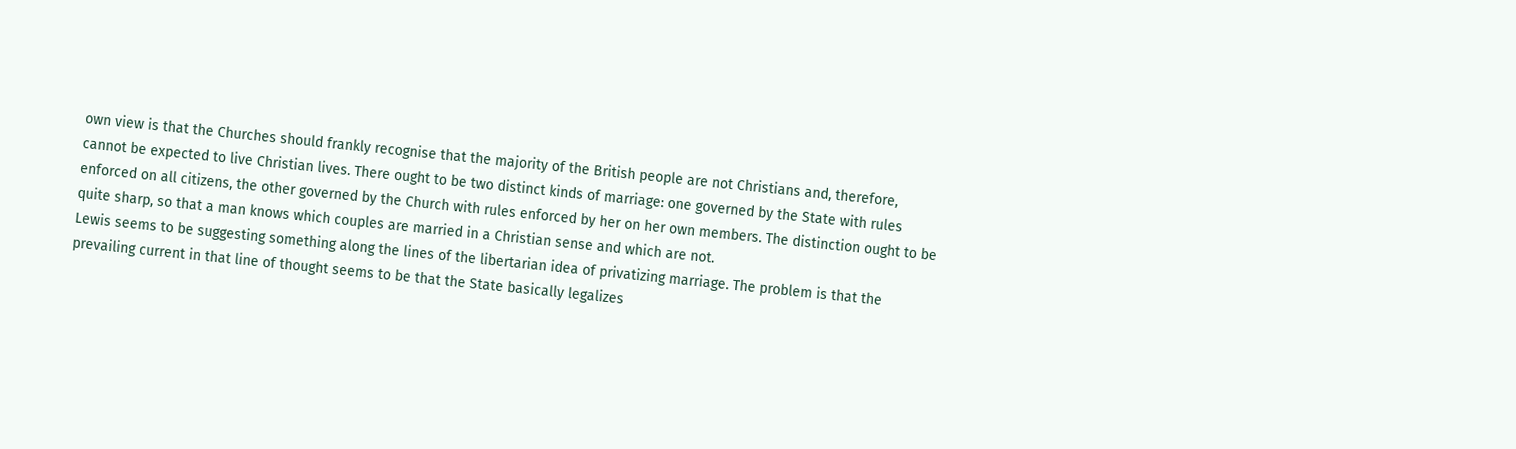own view is that the Churches should frankly recognise that the majority of the British people are not Christians and, therefore, cannot be expected to live Christian lives. There ought to be two distinct kinds of marriage: one governed by the State with rules enforced on all citizens, the other governed by the Church with rules enforced by her on her own members. The distinction ought to be quite sharp, so that a man knows which couples are married in a Christian sense and which are not.
Lewis seems to be suggesting something along the lines of the libertarian idea of privatizing marriage. The problem is that the prevailing current in that line of thought seems to be that the State basically legalizes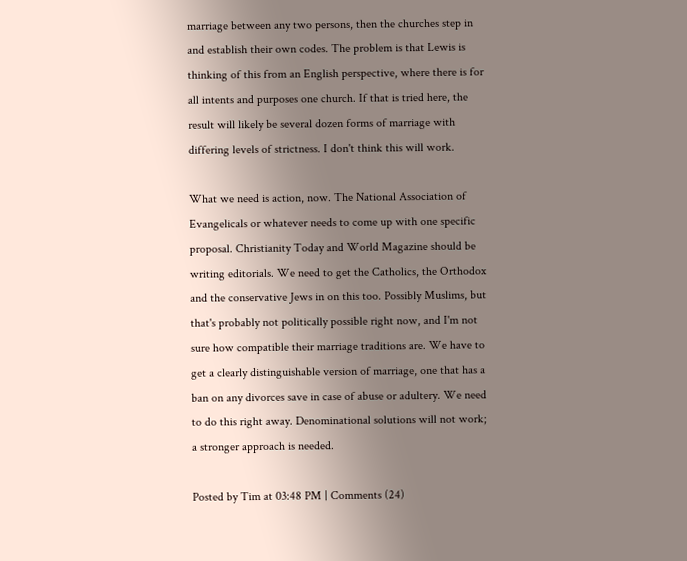marriage between any two persons, then the churches step in and establish their own codes. The problem is that Lewis is thinking of this from an English perspective, where there is for all intents and purposes one church. If that is tried here, the result will likely be several dozen forms of marriage with differing levels of strictness. I don't think this will work.

What we need is action, now. The National Association of Evangelicals or whatever needs to come up with one specific proposal. Christianity Today and World Magazine should be writing editorials. We need to get the Catholics, the Orthodox and the conservative Jews in on this too. Possibly Muslims, but that's probably not politically possible right now, and I'm not sure how compatible their marriage traditions are. We have to get a clearly distinguishable version of marriage, one that has a ban on any divorces save in case of abuse or adultery. We need to do this right away. Denominational solutions will not work; a stronger approach is needed.

Posted by Tim at 03:48 PM | Comments (24)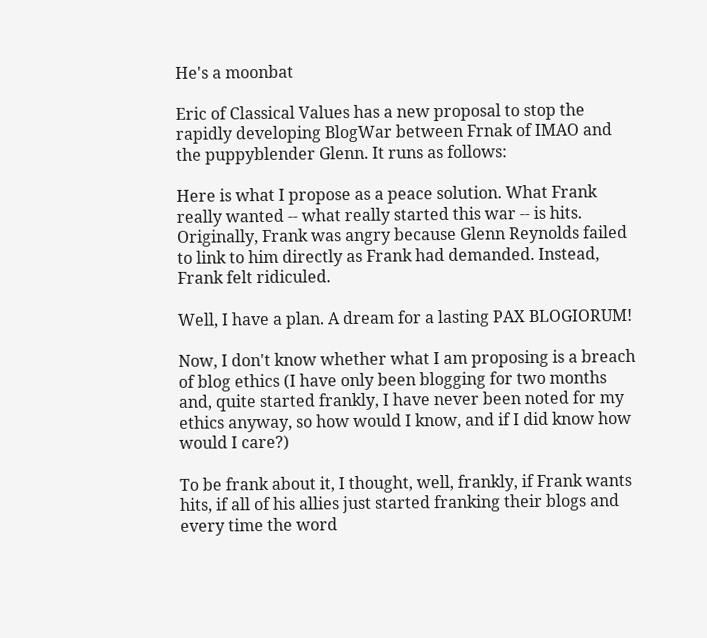He's a moonbat

Eric of Classical Values has a new proposal to stop the rapidly developing BlogWar between Frnak of IMAO and the puppyblender Glenn. It runs as follows:

Here is what I propose as a peace solution. What Frank really wanted -- what really started this war -- is hits. Originally, Frank was angry because Glenn Reynolds failed to link to him directly as Frank had demanded. Instead, Frank felt ridiculed.

Well, I have a plan. A dream for a lasting PAX BLOGIORUM!

Now, I don't know whether what I am proposing is a breach of blog ethics (I have only been blogging for two months and, quite started frankly, I have never been noted for my ethics anyway, so how would I know, and if I did know how would I care?)

To be frank about it, I thought, well, frankly, if Frank wants hits, if all of his allies just started franking their blogs and every time the word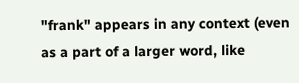"frank" appears in any context (even as a part of a larger word, like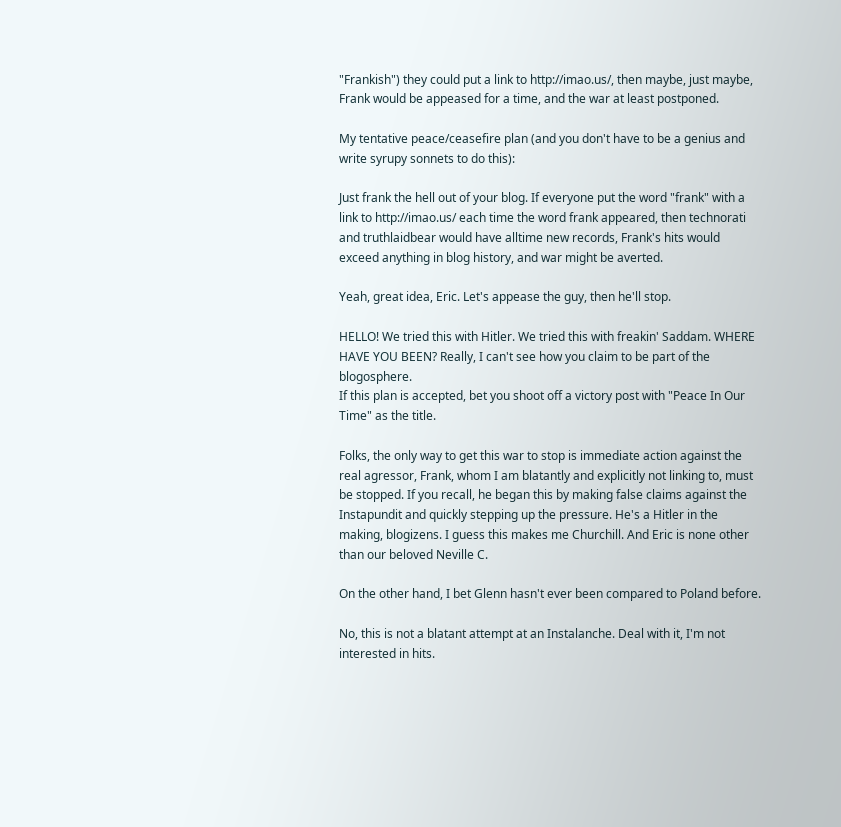"Frankish") they could put a link to http://imao.us/, then maybe, just maybe, Frank would be appeased for a time, and the war at least postponed.

My tentative peace/ceasefire plan (and you don't have to be a genius and write syrupy sonnets to do this):

Just frank the hell out of your blog. If everyone put the word "frank" with a link to http://imao.us/ each time the word frank appeared, then technorati and truthlaidbear would have alltime new records, Frank's hits would exceed anything in blog history, and war might be averted.

Yeah, great idea, Eric. Let's appease the guy, then he'll stop.

HELLO! We tried this with Hitler. We tried this with freakin' Saddam. WHERE HAVE YOU BEEN? Really, I can't see how you claim to be part of the blogosphere.
If this plan is accepted, bet you shoot off a victory post with "Peace In Our Time" as the title.

Folks, the only way to get this war to stop is immediate action against the real agressor, Frank, whom I am blatantly and explicitly not linking to, must be stopped. If you recall, he began this by making false claims against the Instapundit and quickly stepping up the pressure. He's a Hitler in the making, blogizens. I guess this makes me Churchill. And Eric is none other than our beloved Neville C.

On the other hand, I bet Glenn hasn't ever been compared to Poland before.

No, this is not a blatant attempt at an Instalanche. Deal with it, I'm not interested in hits.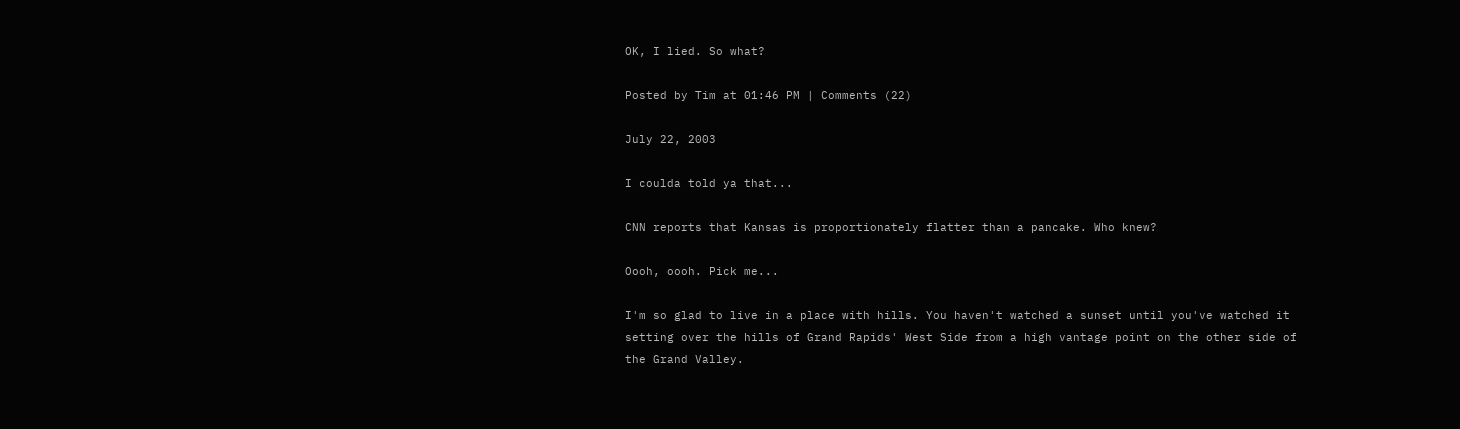OK, I lied. So what?

Posted by Tim at 01:46 PM | Comments (22)

July 22, 2003

I coulda told ya that...

CNN reports that Kansas is proportionately flatter than a pancake. Who knew?

Oooh, oooh. Pick me...

I'm so glad to live in a place with hills. You haven't watched a sunset until you've watched it setting over the hills of Grand Rapids' West Side from a high vantage point on the other side of the Grand Valley.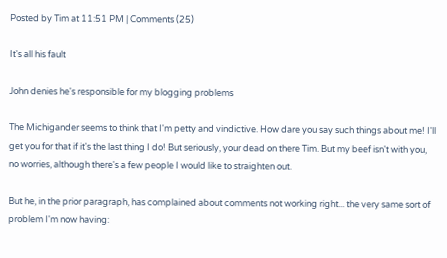Posted by Tim at 11:51 PM | Comments (25)

It's all his fault

John denies he's responsible for my blogging problems

The Michigander seems to think that I'm petty and vindictive. How dare you say such things about me! I'll get you for that if it's the last thing I do! But seriously, your dead on there Tim. But my beef isn't with you, no worries, although there's a few people I would like to straighten out.

But he, in the prior paragraph, has complained about comments not working right... the very same sort of problem I'm now having: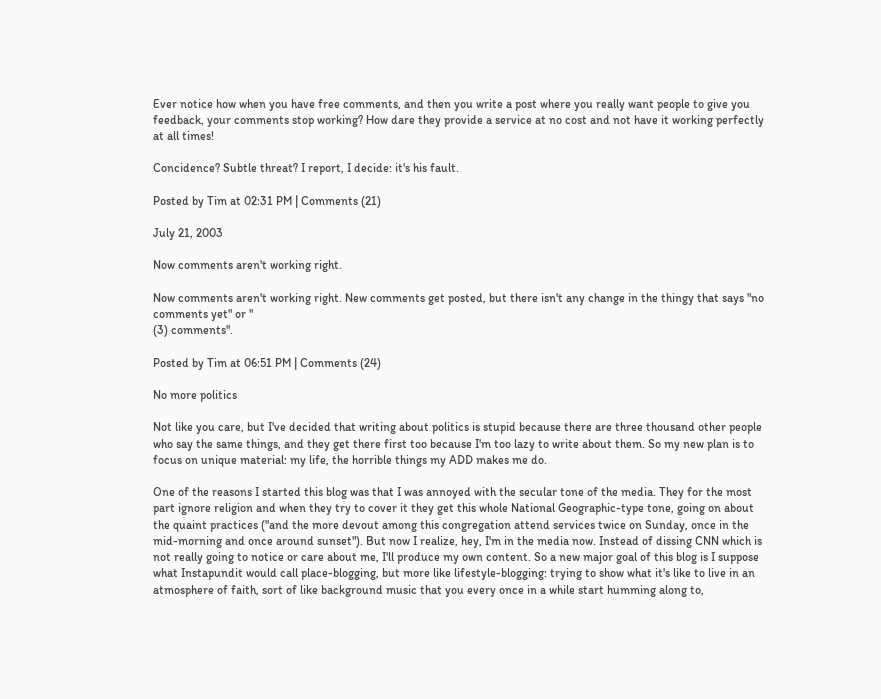Ever notice how when you have free comments, and then you write a post where you really want people to give you feedback, your comments stop working? How dare they provide a service at no cost and not have it working perfectly at all times!

Concidence? Subtle threat? I report, I decide: it's his fault.

Posted by Tim at 02:31 PM | Comments (21)

July 21, 2003

Now comments aren't working right.

Now comments aren't working right. New comments get posted, but there isn't any change in the thingy that says "no comments yet" or "
(3) comments".

Posted by Tim at 06:51 PM | Comments (24)

No more politics

Not like you care, but I've decided that writing about politics is stupid because there are three thousand other people who say the same things, and they get there first too because I'm too lazy to write about them. So my new plan is to focus on unique material: my life, the horrible things my ADD makes me do.

One of the reasons I started this blog was that I was annoyed with the secular tone of the media. They for the most part ignore religion and when they try to cover it they get this whole National Geographic-type tone, going on about the quaint practices ("and the more devout among this congregation attend services twice on Sunday, once in the mid-morning and once around sunset"). But now I realize, hey, I'm in the media now. Instead of dissing CNN which is not really going to notice or care about me, I'll produce my own content. So a new major goal of this blog is I suppose what Instapundit would call place-blogging, but more like lifestyle-blogging: trying to show what it's like to live in an atmosphere of faith, sort of like background music that you every once in a while start humming along to,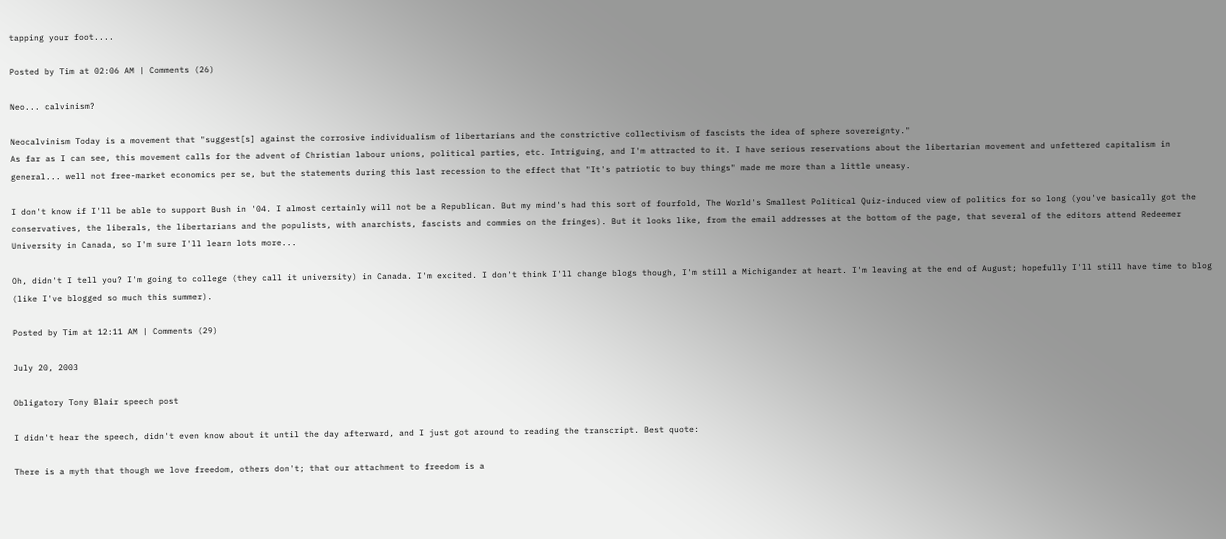tapping your foot....

Posted by Tim at 02:06 AM | Comments (26)

Neo... calvinism?

Neocalvinism Today is a movement that "suggest[s] against the corrosive individualism of libertarians and the constrictive collectivism of fascists the idea of sphere sovereignty."
As far as I can see, this movement calls for the advent of Christian labour unions, political parties, etc. Intriguing, and I'm attracted to it. I have serious reservations about the libertarian movement and unfettered capitalism in general... well not free-market economics per se, but the statements during this last recession to the effect that "It's patriotic to buy things" made me more than a little uneasy.

I don't know if I'll be able to support Bush in '04. I almost certainly will not be a Republican. But my mind's had this sort of fourfold, The World's Smallest Political Quiz-induced view of politics for so long (you've basically got the conservatives, the liberals, the libertarians and the populists, with anarchists, fascists and commies on the fringes). But it looks like, from the email addresses at the bottom of the page, that several of the editors attend Redeemer University in Canada, so I'm sure I'll learn lots more...

Oh, didn't I tell you? I'm going to college (they call it university) in Canada. I'm excited. I don't think I'll change blogs though, I'm still a Michigander at heart. I'm leaving at the end of August; hopefully I'll still have time to blog (like I've blogged so much this summer).

Posted by Tim at 12:11 AM | Comments (29)

July 20, 2003

Obligatory Tony Blair speech post

I didn't hear the speech, didn't even know about it until the day afterward, and I just got around to reading the transcript. Best quote:

There is a myth that though we love freedom, others don't; that our attachment to freedom is a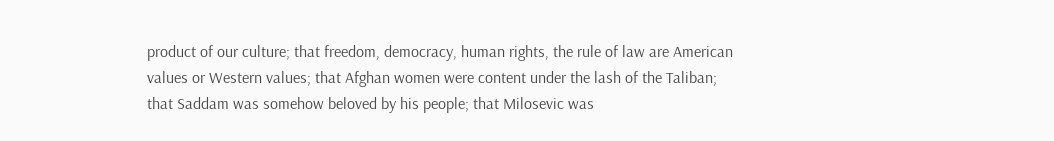product of our culture; that freedom, democracy, human rights, the rule of law are American values or Western values; that Afghan women were content under the lash of the Taliban; that Saddam was somehow beloved by his people; that Milosevic was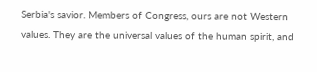Serbia's savior. Members of Congress, ours are not Western values. They are the universal values of the human spirit, and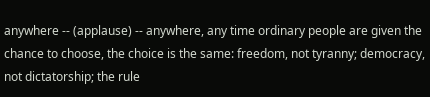anywhere -- (applause) -- anywhere, any time ordinary people are given the chance to choose, the choice is the same: freedom, not tyranny; democracy, not dictatorship; the rule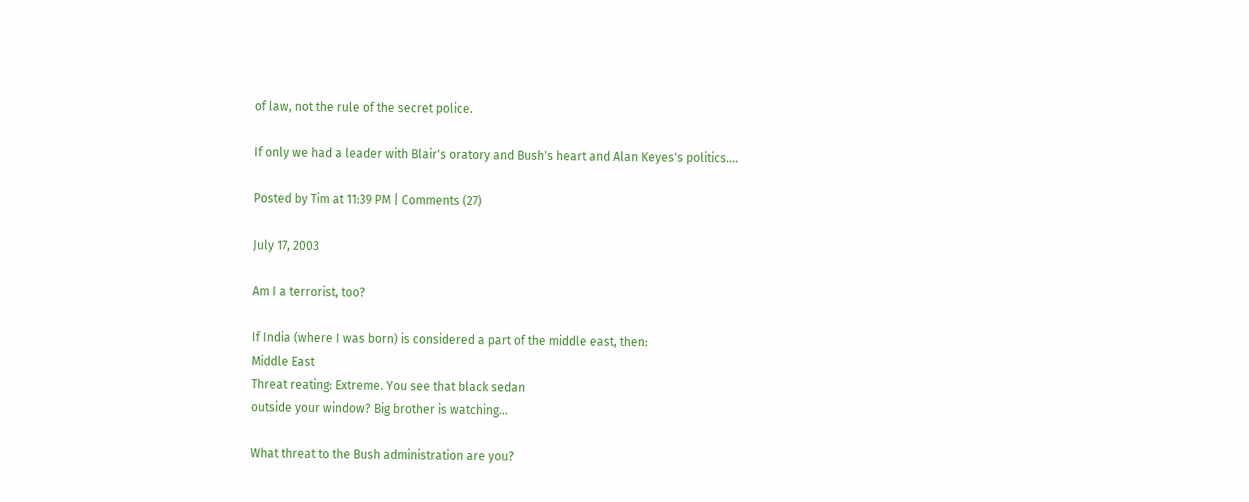of law, not the rule of the secret police.

If only we had a leader with Blair's oratory and Bush's heart and Alan Keyes's politics....

Posted by Tim at 11:39 PM | Comments (27)

July 17, 2003

Am I a terrorist, too?

If India (where I was born) is considered a part of the middle east, then:
Middle East
Threat reating: Extreme. You see that black sedan
outside your window? Big brother is watching...

What threat to the Bush administration are you?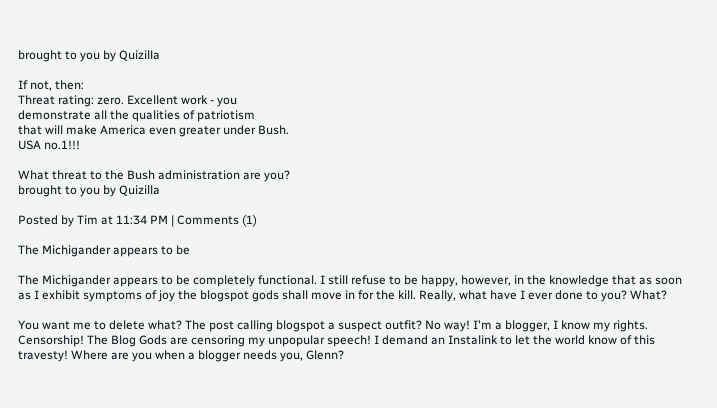brought to you by Quizilla

If not, then:
Threat rating: zero. Excellent work - you
demonstrate all the qualities of patriotism
that will make America even greater under Bush.
USA no.1!!!

What threat to the Bush administration are you?
brought to you by Quizilla

Posted by Tim at 11:34 PM | Comments (1)

The Michigander appears to be

The Michigander appears to be completely functional. I still refuse to be happy, however, in the knowledge that as soon as I exhibit symptoms of joy the blogspot gods shall move in for the kill. Really, what have I ever done to you? What?

You want me to delete what? The post calling blogspot a suspect outfit? No way! I'm a blogger, I know my rights. Censorship! The Blog Gods are censoring my unpopular speech! I demand an Instalink to let the world know of this travesty! Where are you when a blogger needs you, Glenn?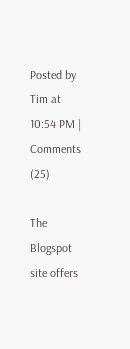Posted by Tim at 10:54 PM | Comments (25)

The Blogspot site offers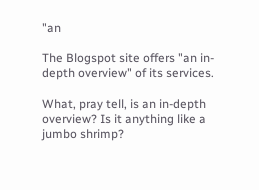"an

The Blogspot site offers "an in-depth overview" of its services.

What, pray tell, is an in-depth overview? Is it anything like a jumbo shrimp?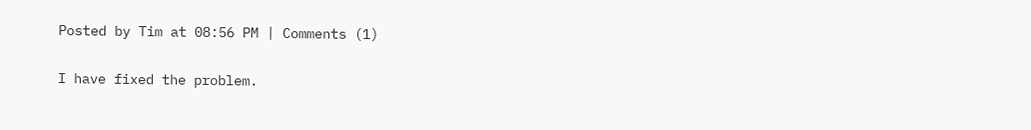Posted by Tim at 08:56 PM | Comments (1)

I have fixed the problem.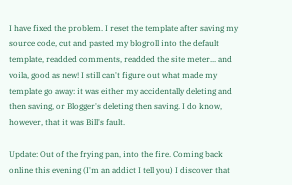I have fixed the problem. I reset the template after saving my source code, cut and pasted my blogroll into the default template, readded comments, readded the site meter... and voila, good as new! I still can't figure out what made my template go away: it was either my accidentally deleting and then saving, or Blogger's deleting then saving. I do know, however, that it was Bill's fault.

Update: Out of the frying pan, into the fire. Coming back online this evening (I'm an addict I tell you) I discover that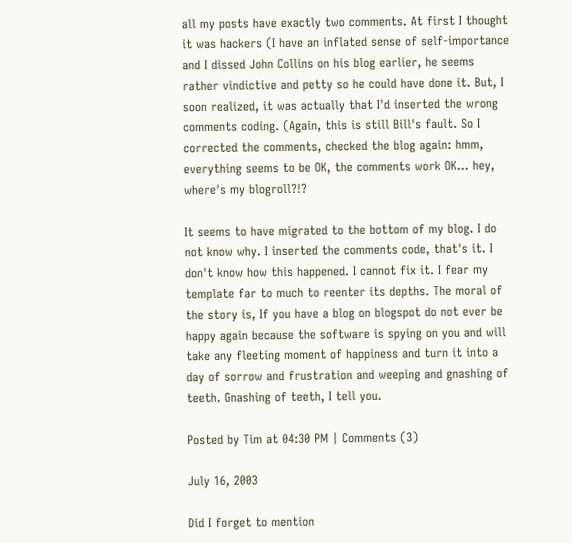all my posts have exactly two comments. At first I thought it was hackers (I have an inflated sense of self-importance and I dissed John Collins on his blog earlier, he seems rather vindictive and petty so he could have done it. But, I soon realized, it was actually that I'd inserted the wrong comments coding. (Again, this is still Bill's fault. So I corrected the comments, checked the blog again: hmm, everything seems to be OK, the comments work OK... hey, where's my blogroll?!?

It seems to have migrated to the bottom of my blog. I do not know why. I inserted the comments code, that's it. I don't know how this happened. I cannot fix it. I fear my template far to much to reenter its depths. The moral of the story is, If you have a blog on blogspot do not ever be happy again because the software is spying on you and will take any fleeting moment of happiness and turn it into a day of sorrow and frustration and weeping and gnashing of teeth. Gnashing of teeth, I tell you.

Posted by Tim at 04:30 PM | Comments (3)

July 16, 2003

Did I forget to mention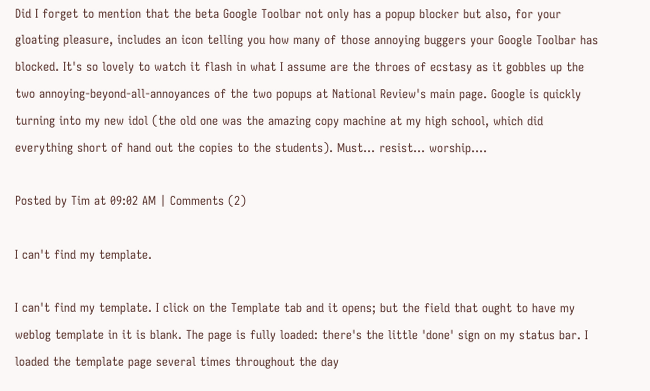Did I forget to mention that the beta Google Toolbar not only has a popup blocker but also, for your gloating pleasure, includes an icon telling you how many of those annoying buggers your Google Toolbar has blocked. It's so lovely to watch it flash in what I assume are the throes of ecstasy as it gobbles up the two annoying-beyond-all-annoyances of the two popups at National Review's main page. Google is quickly turning into my new idol (the old one was the amazing copy machine at my high school, which did everything short of hand out the copies to the students). Must... resist... worship....

Posted by Tim at 09:02 AM | Comments (2)

I can't find my template.

I can't find my template. I click on the Template tab and it opens; but the field that ought to have my weblog template in it is blank. The page is fully loaded: there's the little 'done' sign on my status bar. I loaded the template page several times throughout the day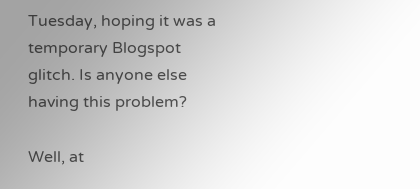Tuesday, hoping it was a temporary Blogspot glitch. Is anyone else having this problem?

Well, at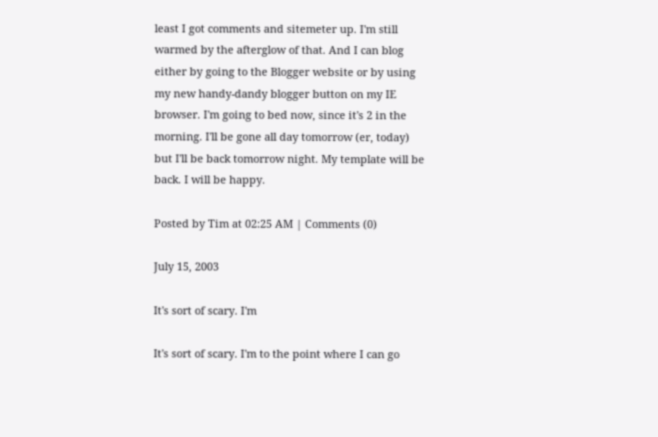least I got comments and sitemeter up. I'm still warmed by the afterglow of that. And I can blog either by going to the Blogger website or by using my new handy-dandy blogger button on my IE browser. I'm going to bed now, since it's 2 in the morning. I'll be gone all day tomorrow (er, today) but I'll be back tomorrow night. My template will be back. I will be happy.

Posted by Tim at 02:25 AM | Comments (0)

July 15, 2003

It's sort of scary. I'm

It's sort of scary. I'm to the point where I can go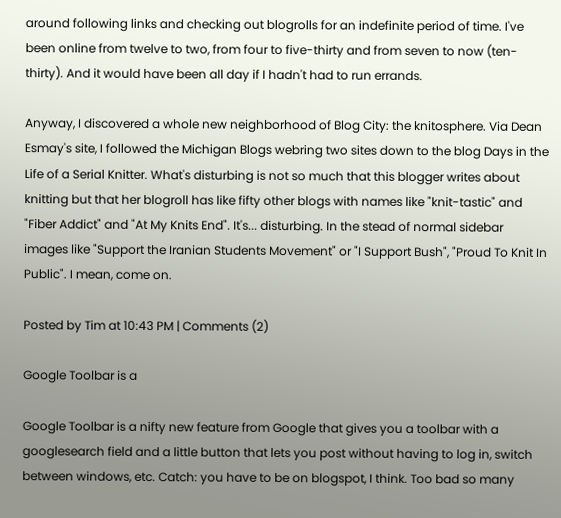around following links and checking out blogrolls for an indefinite period of time. I've been online from twelve to two, from four to five-thirty and from seven to now (ten-thirty). And it would have been all day if I hadn't had to run errands.

Anyway, I discovered a whole new neighborhood of Blog City: the knitosphere. Via Dean Esmay's site, I followed the Michigan Blogs webring two sites down to the blog Days in the Life of a Serial Knitter. What's disturbing is not so much that this blogger writes about knitting but that her blogroll has like fifty other blogs with names like "knit-tastic" and "Fiber Addict" and "At My Knits End". It's... disturbing. In the stead of normal sidebar images like "Support the Iranian Students Movement" or "I Support Bush", "Proud To Knit In Public". I mean, come on.

Posted by Tim at 10:43 PM | Comments (2)

Google Toolbar is a

Google Toolbar is a nifty new feature from Google that gives you a toolbar with a googlesearch field and a little button that lets you post without having to log in, switch between windows, etc. Catch: you have to be on blogspot, I think. Too bad so many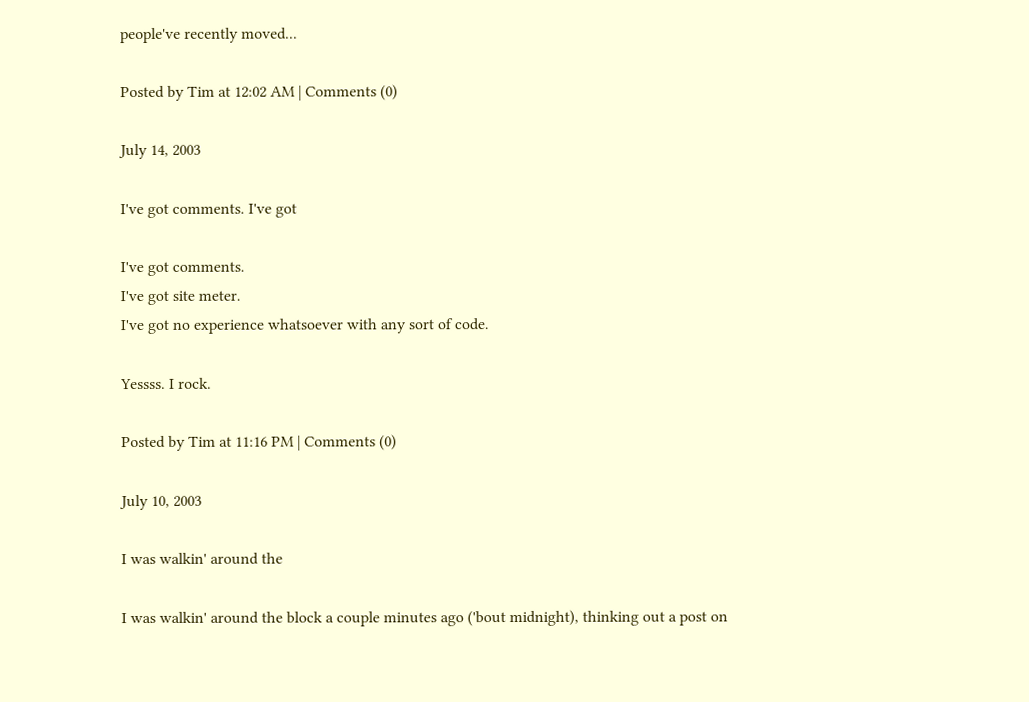people've recently moved...

Posted by Tim at 12:02 AM | Comments (0)

July 14, 2003

I've got comments. I've got

I've got comments.
I've got site meter.
I've got no experience whatsoever with any sort of code.

Yessss. I rock.

Posted by Tim at 11:16 PM | Comments (0)

July 10, 2003

I was walkin' around the

I was walkin' around the block a couple minutes ago ('bout midnight), thinking out a post on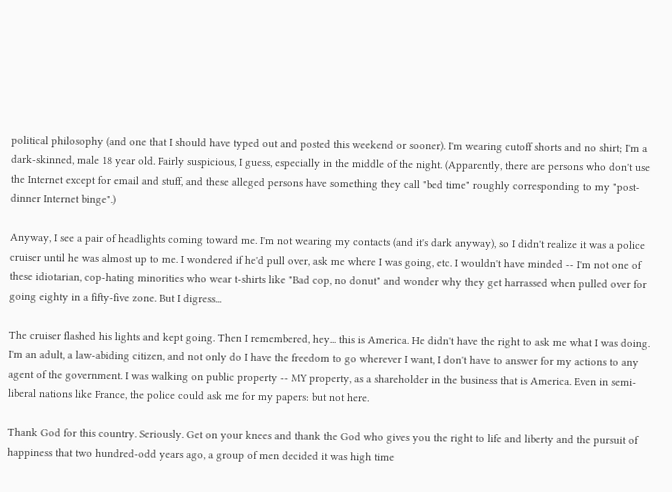political philosophy (and one that I should have typed out and posted this weekend or sooner). I'm wearing cutoff shorts and no shirt; I'm a dark-skinned, male 18 year old. Fairly suspicious, I guess, especially in the middle of the night. (Apparently, there are persons who don't use the Internet except for email and stuff, and these alleged persons have something they call "bed time" roughly corresponding to my "post-dinner Internet binge".)

Anyway, I see a pair of headlights coming toward me. I'm not wearing my contacts (and it's dark anyway), so I didn't realize it was a police cruiser until he was almost up to me. I wondered if he'd pull over, ask me where I was going, etc. I wouldn't have minded -- I'm not one of these idiotarian, cop-hating minorities who wear t-shirts like "Bad cop, no donut" and wonder why they get harrassed when pulled over for going eighty in a fifty-five zone. But I digress...

The cruiser flashed his lights and kept going. Then I remembered, hey... this is America. He didn't have the right to ask me what I was doing. I'm an adult, a law-abiding citizen, and not only do I have the freedom to go wherever I want, I don't have to answer for my actions to any agent of the government. I was walking on public property -- MY property, as a shareholder in the business that is America. Even in semi-liberal nations like France, the police could ask me for my papers: but not here.

Thank God for this country. Seriously. Get on your knees and thank the God who gives you the right to life and liberty and the pursuit of happiness that two hundred-odd years ago, a group of men decided it was high time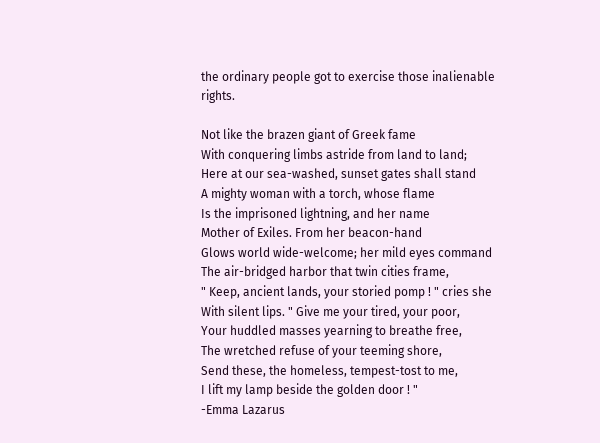the ordinary people got to exercise those inalienable rights.

Not like the brazen giant of Greek fame
With conquering limbs astride from land to land;
Here at our sea-washed, sunset gates shall stand
A mighty woman with a torch, whose flame
Is the imprisoned lightning, and her name
Mother of Exiles. From her beacon-hand
Glows world wide-welcome; her mild eyes command
The air-bridged harbor that twin cities frame,
" Keep, ancient lands, your storied pomp ! " cries she
With silent lips. " Give me your tired, your poor,
Your huddled masses yearning to breathe free,
The wretched refuse of your teeming shore,
Send these, the homeless, tempest-tost to me,
I lift my lamp beside the golden door ! "
-Emma Lazarus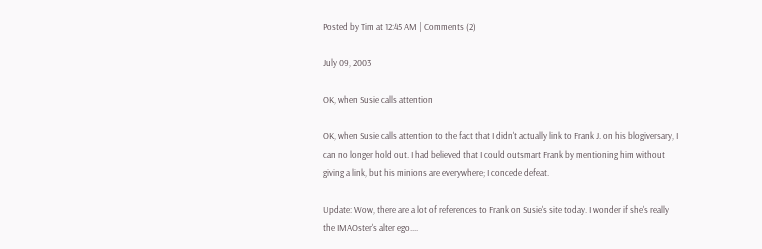Posted by Tim at 12:45 AM | Comments (2)

July 09, 2003

OK, when Susie calls attention

OK, when Susie calls attention to the fact that I didn't actually link to Frank J. on his blogiversary, I can no longer hold out. I had believed that I could outsmart Frank by mentioning him without giving a link, but his minions are everywhere; I concede defeat.

Update: Wow, there are a lot of references to Frank on Susie's site today. I wonder if she's really the IMAOster's alter ego....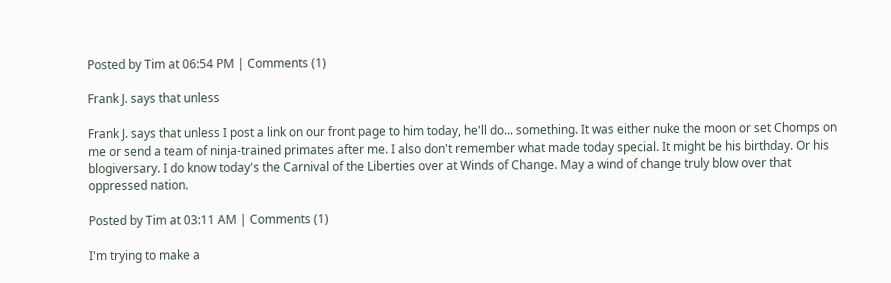Posted by Tim at 06:54 PM | Comments (1)

Frank J. says that unless

Frank J. says that unless I post a link on our front page to him today, he'll do... something. It was either nuke the moon or set Chomps on me or send a team of ninja-trained primates after me. I also don't remember what made today special. It might be his birthday. Or his blogiversary. I do know today's the Carnival of the Liberties over at Winds of Change. May a wind of change truly blow over that oppressed nation.

Posted by Tim at 03:11 AM | Comments (1)

I'm trying to make a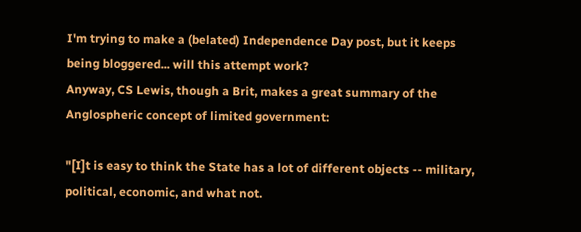I'm trying to make a (belated) Independence Day post, but it keeps being bloggered... will this attempt work?
Anyway, CS Lewis, though a Brit, makes a great summary of the Anglospheric concept of limited government:

"[I]t is easy to think the State has a lot of different objects -- military, political, economic, and what not.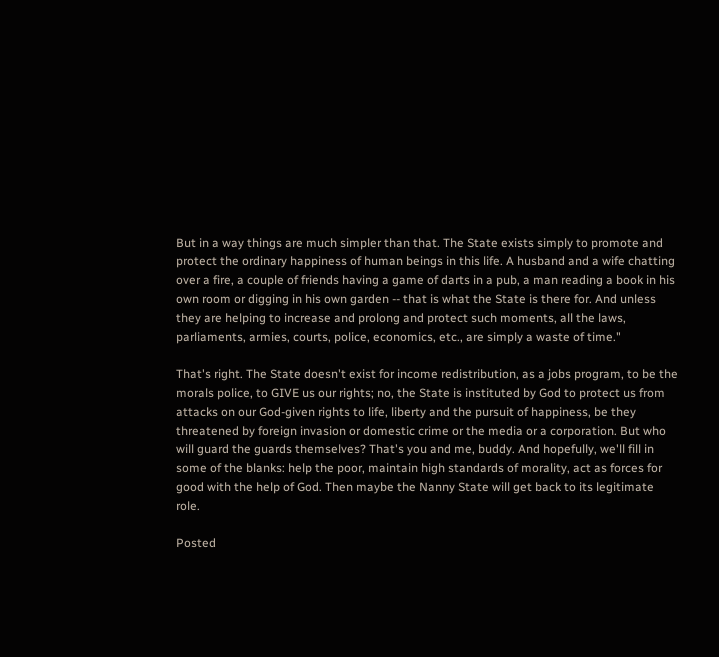But in a way things are much simpler than that. The State exists simply to promote and protect the ordinary happiness of human beings in this life. A husband and a wife chatting over a fire, a couple of friends having a game of darts in a pub, a man reading a book in his own room or digging in his own garden -- that is what the State is there for. And unless they are helping to increase and prolong and protect such moments, all the laws, parliaments, armies, courts, police, economics, etc., are simply a waste of time."

That's right. The State doesn't exist for income redistribution, as a jobs program, to be the morals police, to GIVE us our rights; no, the State is instituted by God to protect us from attacks on our God-given rights to life, liberty and the pursuit of happiness, be they threatened by foreign invasion or domestic crime or the media or a corporation. But who will guard the guards themselves? That's you and me, buddy. And hopefully, we'll fill in some of the blanks: help the poor, maintain high standards of morality, act as forces for good with the help of God. Then maybe the Nanny State will get back to its legitimate role.

Posted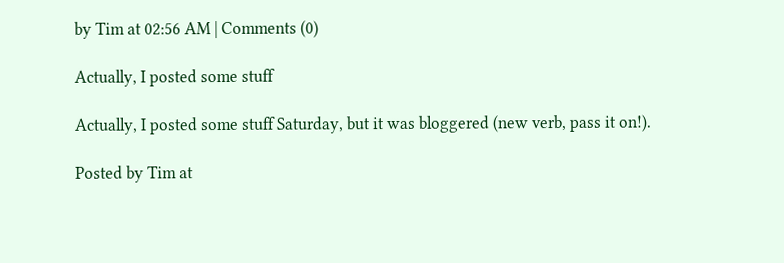by Tim at 02:56 AM | Comments (0)

Actually, I posted some stuff

Actually, I posted some stuff Saturday, but it was bloggered (new verb, pass it on!).

Posted by Tim at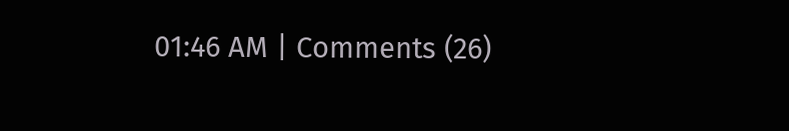01:46 AM | Comments (26)